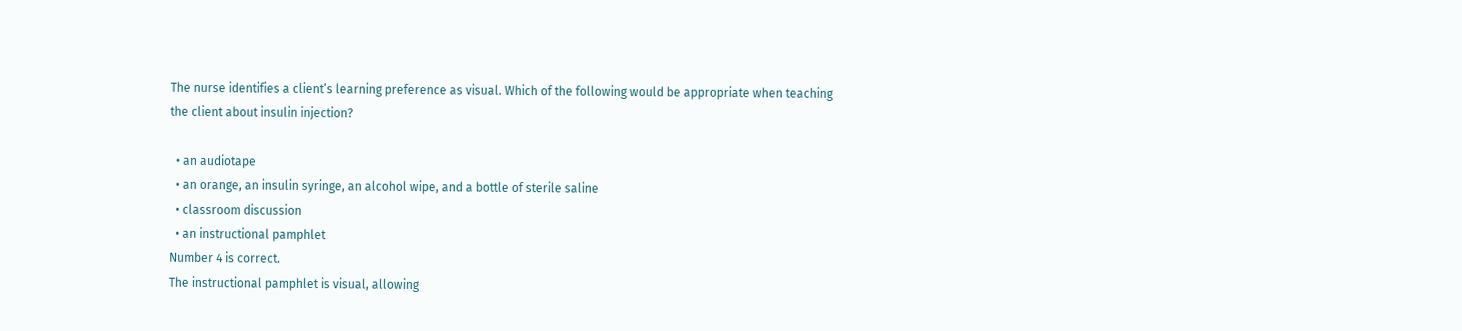The nurse identifies a client’s learning preference as visual. Which of the following would be appropriate when teaching the client about insulin injection?

  • an audiotape
  • an orange, an insulin syringe, an alcohol wipe, and a bottle of sterile saline
  • classroom discussion
  • an instructional pamphlet
Number 4 is correct.
The instructional pamphlet is visual, allowing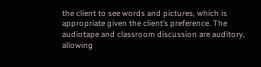the client to see words and pictures, which is appropriate given the client’s preference. The audiotape and classroom discussion are auditory, allowing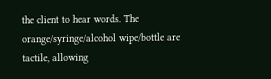the client to hear words. The orange/syringe/alcohol wipe/bottle are tactile, allowing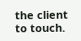the client to touch.